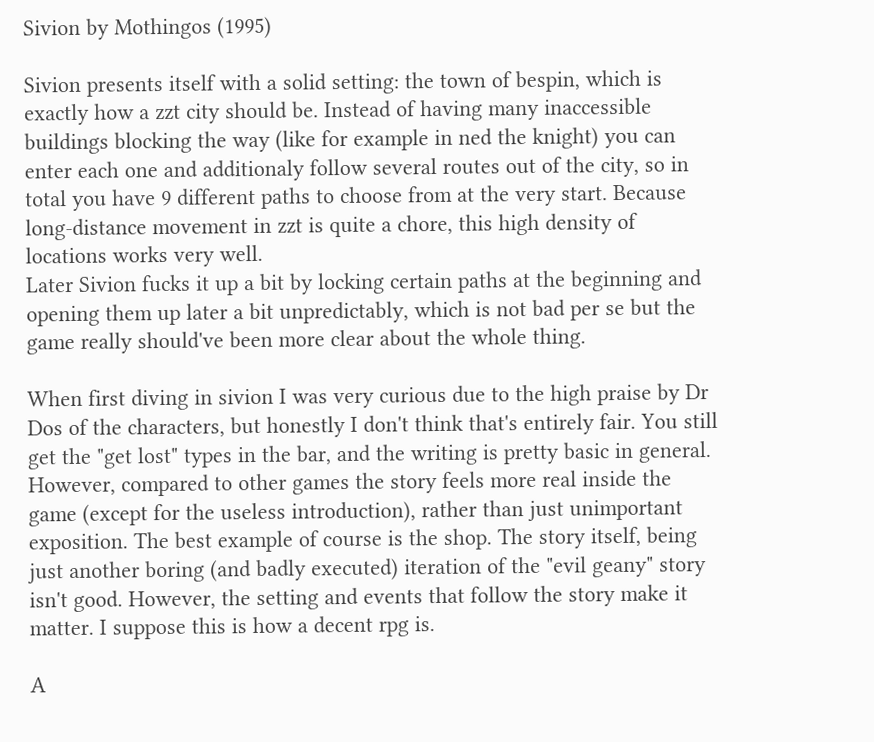Sivion by Mothingos (1995)

Sivion presents itself with a solid setting: the town of bespin, which is exactly how a zzt city should be. Instead of having many inaccessible buildings blocking the way (like for example in ned the knight) you can enter each one and additionaly follow several routes out of the city, so in total you have 9 different paths to choose from at the very start. Because long-distance movement in zzt is quite a chore, this high density of locations works very well.
Later Sivion fucks it up a bit by locking certain paths at the beginning and opening them up later a bit unpredictably, which is not bad per se but the game really should've been more clear about the whole thing.

When first diving in sivion I was very curious due to the high praise by Dr Dos of the characters, but honestly I don't think that's entirely fair. You still get the "get lost" types in the bar, and the writing is pretty basic in general. However, compared to other games the story feels more real inside the game (except for the useless introduction), rather than just unimportant exposition. The best example of course is the shop. The story itself, being just another boring (and badly executed) iteration of the "evil geany" story isn't good. However, the setting and events that follow the story make it matter. I suppose this is how a decent rpg is.

A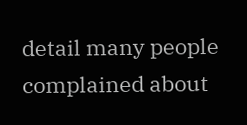detail many people complained about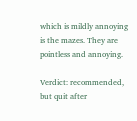which is mildly annoying is the mazes. They are pointless and annoying.

Verdict: recommended, but quit after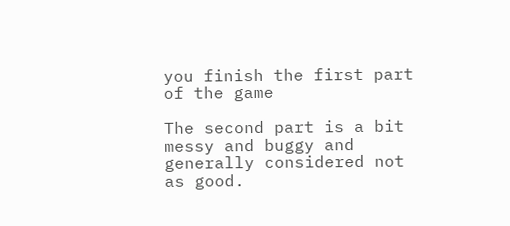you finish the first part of the game

The second part is a bit messy and buggy and generally considered not as good.